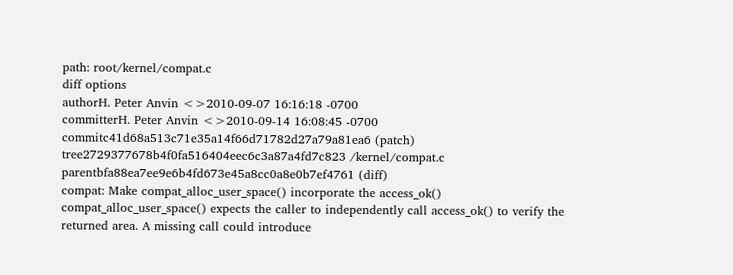path: root/kernel/compat.c
diff options
authorH. Peter Anvin <>2010-09-07 16:16:18 -0700
committerH. Peter Anvin <>2010-09-14 16:08:45 -0700
commitc41d68a513c71e35a14f66d71782d27a79a81ea6 (patch)
tree2729377678b4f0fa516404eec6c3a87a4fd7c823 /kernel/compat.c
parentbfa88ea7ee9e6b4fd673e45a8cc0a8e0b7ef4761 (diff)
compat: Make compat_alloc_user_space() incorporate the access_ok()
compat_alloc_user_space() expects the caller to independently call access_ok() to verify the returned area. A missing call could introduce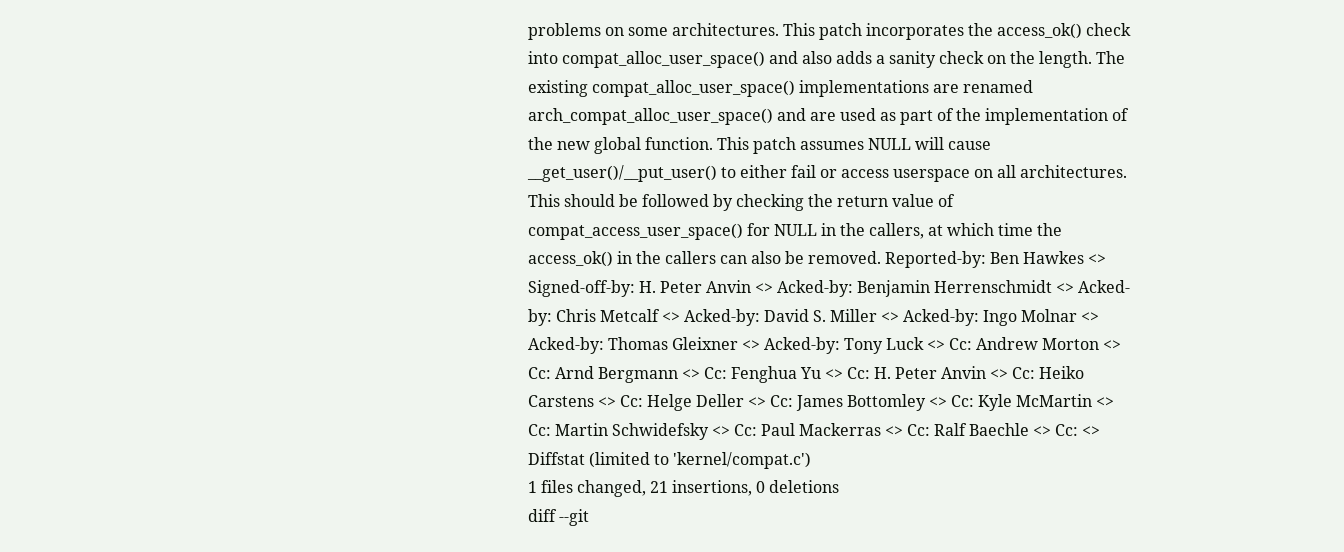problems on some architectures. This patch incorporates the access_ok() check into compat_alloc_user_space() and also adds a sanity check on the length. The existing compat_alloc_user_space() implementations are renamed arch_compat_alloc_user_space() and are used as part of the implementation of the new global function. This patch assumes NULL will cause __get_user()/__put_user() to either fail or access userspace on all architectures. This should be followed by checking the return value of compat_access_user_space() for NULL in the callers, at which time the access_ok() in the callers can also be removed. Reported-by: Ben Hawkes <> Signed-off-by: H. Peter Anvin <> Acked-by: Benjamin Herrenschmidt <> Acked-by: Chris Metcalf <> Acked-by: David S. Miller <> Acked-by: Ingo Molnar <> Acked-by: Thomas Gleixner <> Acked-by: Tony Luck <> Cc: Andrew Morton <> Cc: Arnd Bergmann <> Cc: Fenghua Yu <> Cc: H. Peter Anvin <> Cc: Heiko Carstens <> Cc: Helge Deller <> Cc: James Bottomley <> Cc: Kyle McMartin <> Cc: Martin Schwidefsky <> Cc: Paul Mackerras <> Cc: Ralf Baechle <> Cc: <>
Diffstat (limited to 'kernel/compat.c')
1 files changed, 21 insertions, 0 deletions
diff --git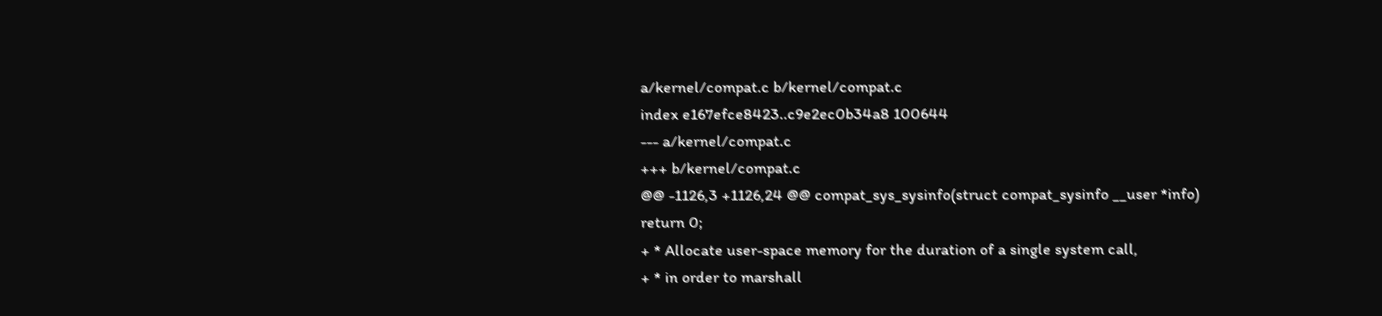a/kernel/compat.c b/kernel/compat.c
index e167efce8423..c9e2ec0b34a8 100644
--- a/kernel/compat.c
+++ b/kernel/compat.c
@@ -1126,3 +1126,24 @@ compat_sys_sysinfo(struct compat_sysinfo __user *info)
return 0;
+ * Allocate user-space memory for the duration of a single system call,
+ * in order to marshall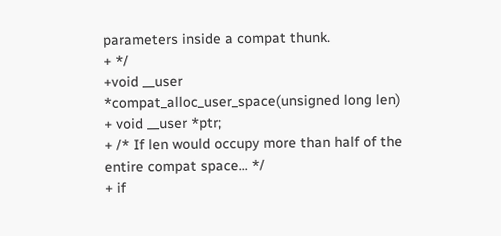parameters inside a compat thunk.
+ */
+void __user *compat_alloc_user_space(unsigned long len)
+ void __user *ptr;
+ /* If len would occupy more than half of the entire compat space... */
+ if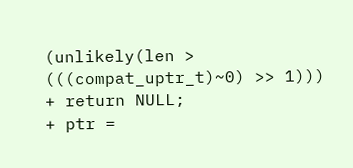(unlikely(len > (((compat_uptr_t)~0) >> 1)))
+ return NULL;
+ ptr =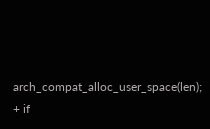arch_compat_alloc_user_space(len);
+ if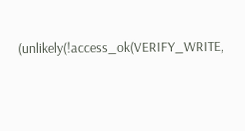(unlikely(!access_ok(VERIFY_WRITE,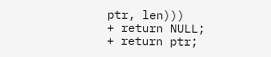ptr, len)))
+ return NULL;
+ return ptr;